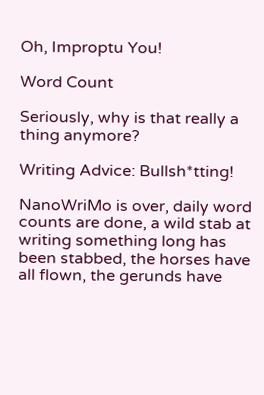Oh, Improptu You!

Word Count

Seriously, why is that really a thing anymore?

Writing Advice: Bullsh*tting!

NanoWriMo is over, daily word counts are done, a wild stab at writing something long has been stabbed, the horses have all flown, the gerunds have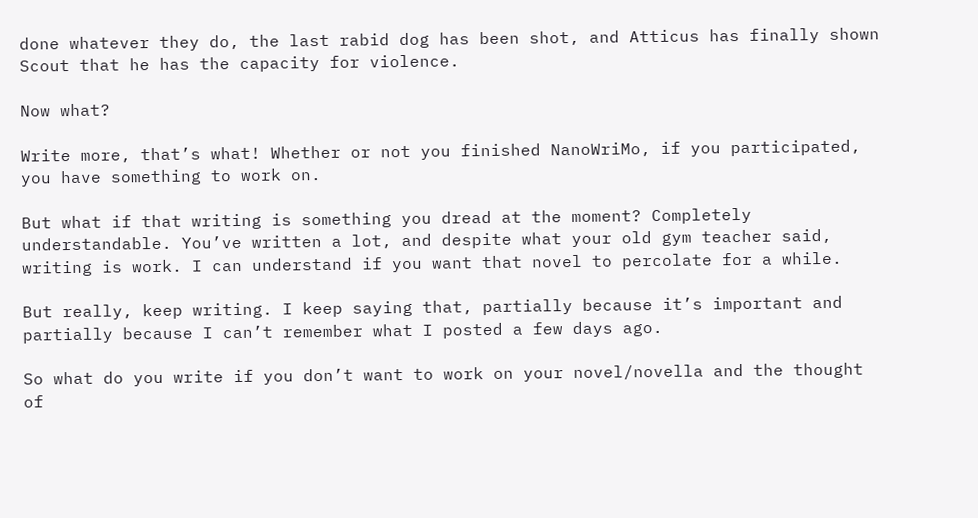done whatever they do, the last rabid dog has been shot, and Atticus has finally shown Scout that he has the capacity for violence.

Now what?

Write more, that’s what! Whether or not you finished NanoWriMo, if you participated, you have something to work on.

But what if that writing is something you dread at the moment? Completely understandable. You’ve written a lot, and despite what your old gym teacher said, writing is work. I can understand if you want that novel to percolate for a while.

But really, keep writing. I keep saying that, partially because it’s important and partially because I can’t remember what I posted a few days ago.

So what do you write if you don’t want to work on your novel/novella and the thought of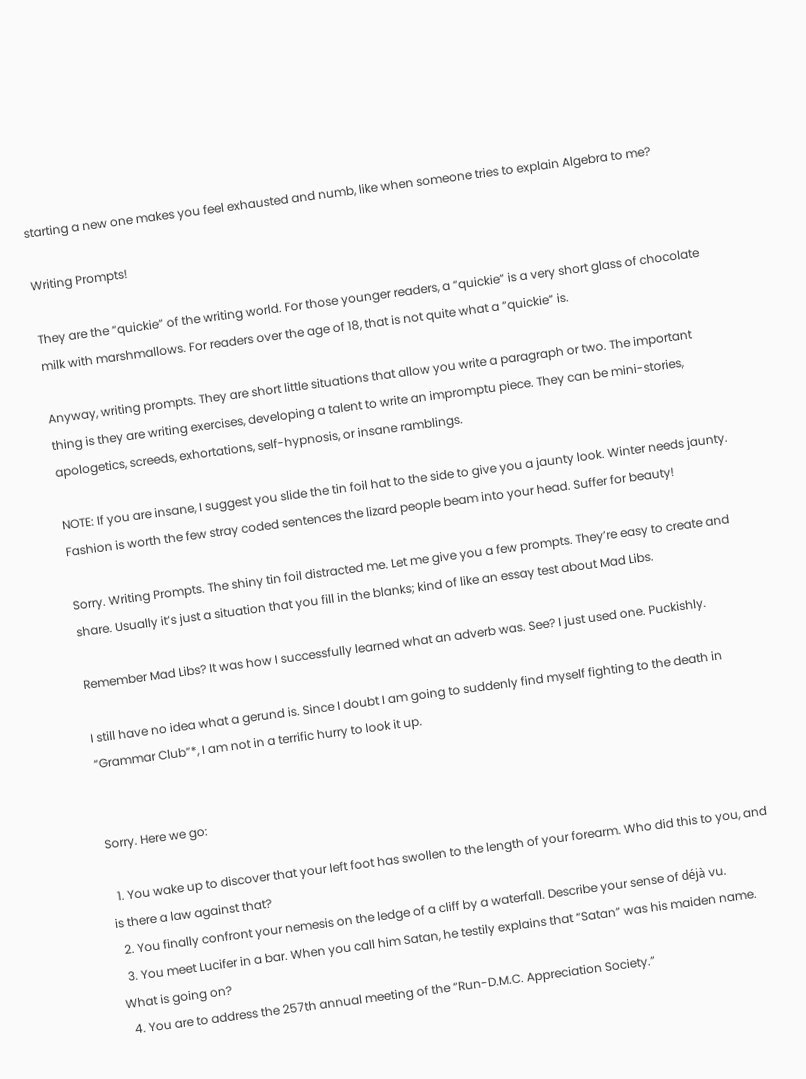starting a new one makes you feel exhausted and numb, like when someone tries to explain Algebra to me?

Writing Prompts!

They are the “quickie” of the writing world. For those younger readers, a “quickie” is a very short glass of chocolate milk with marshmallows. For readers over the age of 18, that is not quite what a “quickie” is.

Anyway, writing prompts. They are short little situations that allow you write a paragraph or two. The important thing is they are writing exercises, developing a talent to write an impromptu piece. They can be mini-stories, apologetics, screeds, exhortations, self-hypnosis, or insane ramblings.

NOTE: If you are insane, I suggest you slide the tin foil hat to the side to give you a jaunty look. Winter needs jaunty. Fashion is worth the few stray coded sentences the lizard people beam into your head. Suffer for beauty!

Sorry. Writing Prompts. The shiny tin foil distracted me. Let me give you a few prompts. They’re easy to create and share. Usually it’s just a situation that you fill in the blanks; kind of like an essay test about Mad Libs.

Remember Mad Libs? It was how I successfully learned what an adverb was. See? I just used one. Puckishly.

I still have no idea what a gerund is. Since I doubt I am going to suddenly find myself fighting to the death in “Grammar Club”*, I am not in a terrific hurry to look it up.


Sorry. Here we go:

  1. You wake up to discover that your left foot has swollen to the length of your forearm. Who did this to you, and is there a law against that?
  2. You finally confront your nemesis on the ledge of a cliff by a waterfall. Describe your sense of déjà vu.
  3. You meet Lucifer in a bar. When you call him Satan, he testily explains that “Satan” was his maiden name. What is going on?
  4. You are to address the 257th annual meeting of the “Run-D.M.C. Appreciation Society.”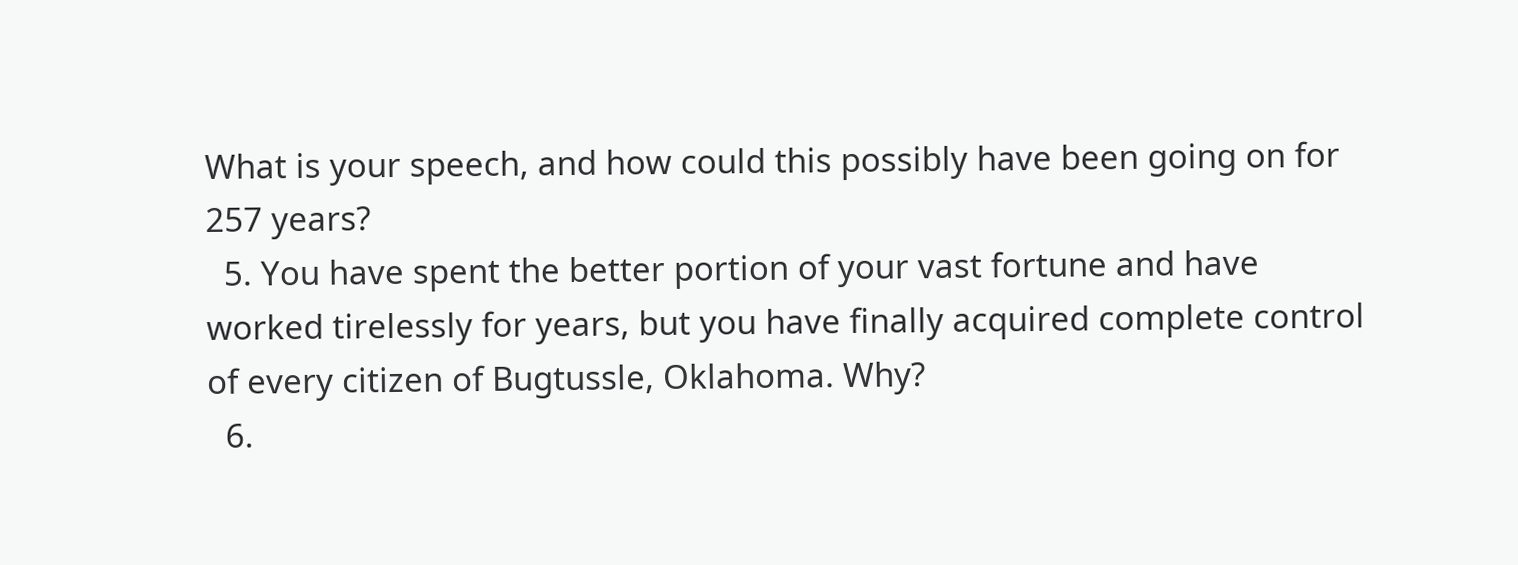What is your speech, and how could this possibly have been going on for 257 years?
  5. You have spent the better portion of your vast fortune and have worked tirelessly for years, but you have finally acquired complete control of every citizen of Bugtussle, Oklahoma. Why?
  6.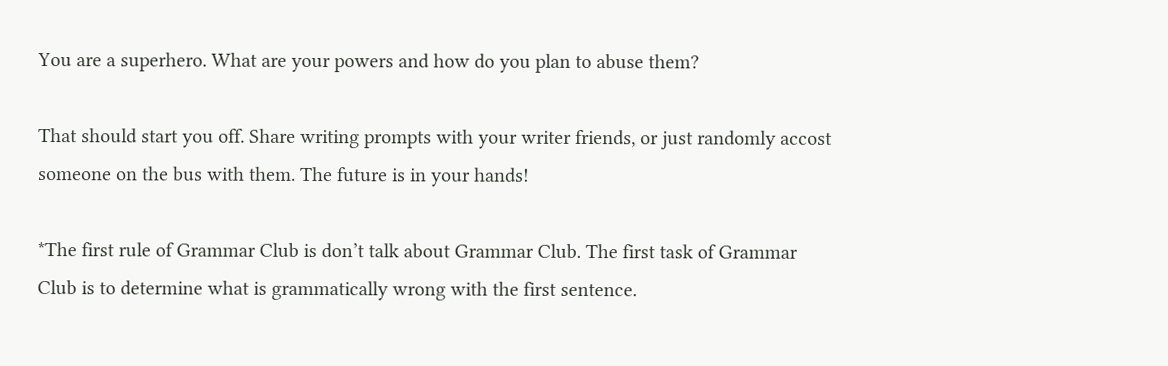You are a superhero. What are your powers and how do you plan to abuse them?

That should start you off. Share writing prompts with your writer friends, or just randomly accost someone on the bus with them. The future is in your hands!

*The first rule of Grammar Club is don’t talk about Grammar Club. The first task of Grammar Club is to determine what is grammatically wrong with the first sentence.